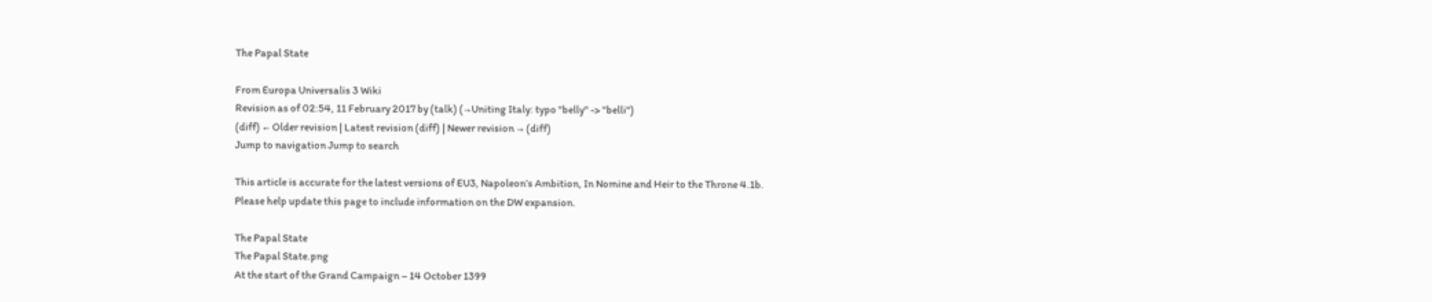The Papal State

From Europa Universalis 3 Wiki
Revision as of 02:54, 11 February 2017 by (talk) (→Uniting Italy: typo "belly" -> "belli")
(diff) ← Older revision | Latest revision (diff) | Newer revision → (diff)
Jump to navigation Jump to search

This article is accurate for the latest versions of EU3, Napoleon’s Ambition, In Nomine and Heir to the Throne 4.1b.
Please help update this page to include information on the DW expansion.

The Papal State
The Papal State.png
At the start of the Grand Campaign – 14 October 1399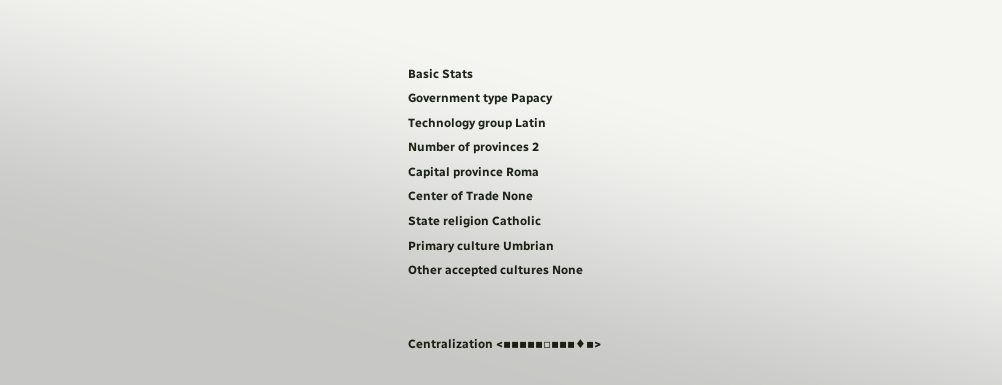Basic Stats
Government type Papacy
Technology group Latin
Number of provinces 2
Capital province Roma
Center of Trade None
State religion Catholic
Primary culture Umbrian
Other accepted cultures None


Centralization <▪▪▪▪▪▫▪▪▪♦▪>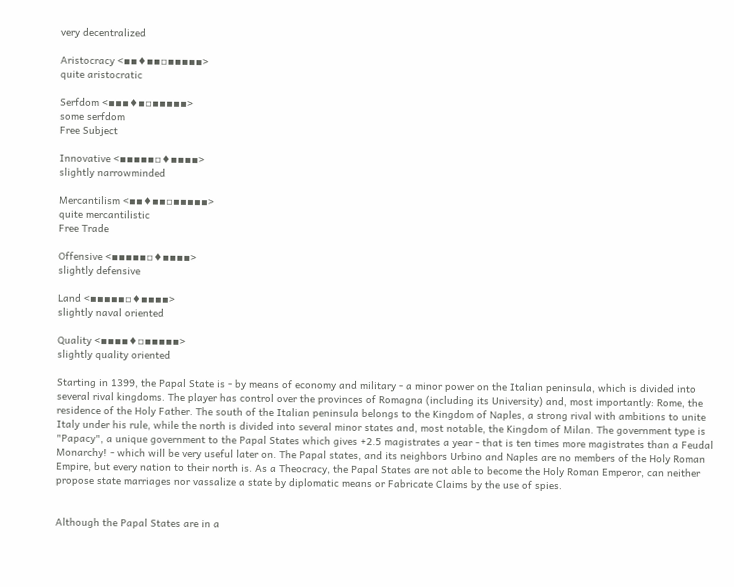very decentralized

Aristocracy <▪▪♦▪▪▫▪▪▪▪▪>
quite aristocratic

Serfdom <▪▪▪♦▪▫▪▪▪▪▪>
some serfdom
Free Subject

Innovative <▪▪▪▪▪▫♦▪▪▪▪>
slightly narrowminded

Mercantilism <▪▪♦▪▪▫▪▪▪▪▪>
quite mercantilistic
Free Trade

Offensive <▪▪▪▪▪▫♦▪▪▪▪>
slightly defensive

Land <▪▪▪▪▪▫♦▪▪▪▪>
slightly naval oriented

Quality <▪▪▪▪♦▫▪▪▪▪▪>
slightly quality oriented

Starting in 1399, the Papal State is - by means of economy and military - a minor power on the Italian peninsula, which is divided into several rival kingdoms. The player has control over the provinces of Romagna (including its University) and, most importantly: Rome, the residence of the Holy Father. The south of the Italian peninsula belongs to the Kingdom of Naples, a strong rival with ambitions to unite Italy under his rule, while the north is divided into several minor states and, most notable, the Kingdom of Milan. The government type is "Papacy", a unique government to the Papal States which gives +2.5 magistrates a year - that is ten times more magistrates than a Feudal Monarchy! - which will be very useful later on. The Papal states, and its neighbors Urbino and Naples are no members of the Holy Roman Empire, but every nation to their north is. As a Theocracy, the Papal States are not able to become the Holy Roman Emperor, can neither propose state marriages nor vassalize a state by diplomatic means or Fabricate Claims by the use of spies.


Although the Papal States are in a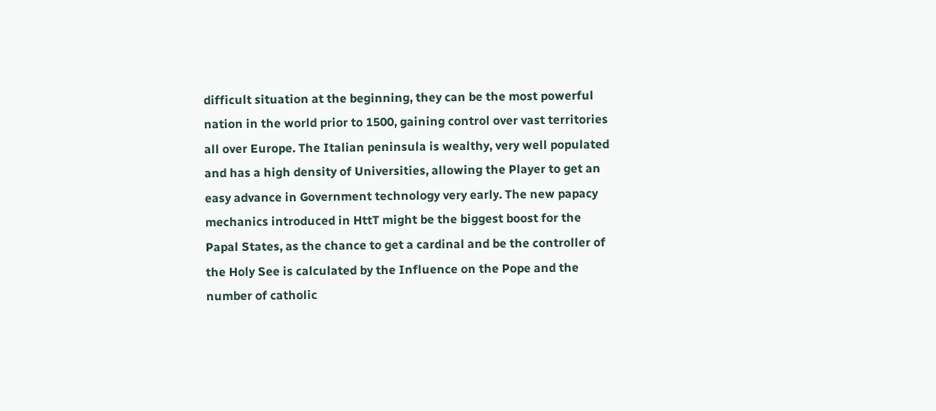difficult situation at the beginning, they can be the most powerful nation in the world prior to 1500, gaining control over vast territories all over Europe. The Italian peninsula is wealthy, very well populated and has a high density of Universities, allowing the Player to get an easy advance in Government technology very early. The new papacy mechanics introduced in HttT might be the biggest boost for the Papal States, as the chance to get a cardinal and be the controller of the Holy See is calculated by the Influence on the Pope and the number of catholic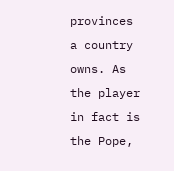provinces a country owns. As the player in fact is the Pope,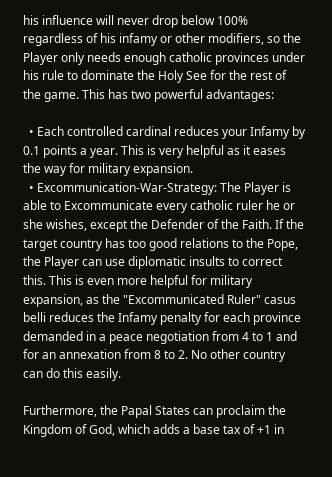his influence will never drop below 100% regardless of his infamy or other modifiers, so the Player only needs enough catholic provinces under his rule to dominate the Holy See for the rest of the game. This has two powerful advantages:

  • Each controlled cardinal reduces your Infamy by 0.1 points a year. This is very helpful as it eases the way for military expansion.
  • Excommunication-War-Strategy: The Player is able to Excommunicate every catholic ruler he or she wishes, except the Defender of the Faith. If the target country has too good relations to the Pope, the Player can use diplomatic insults to correct this. This is even more helpful for military expansion, as the "Excommunicated Ruler" casus belli reduces the Infamy penalty for each province demanded in a peace negotiation from 4 to 1 and for an annexation from 8 to 2. No other country can do this easily.

Furthermore, the Papal States can proclaim the Kingdom of God, which adds a base tax of +1 in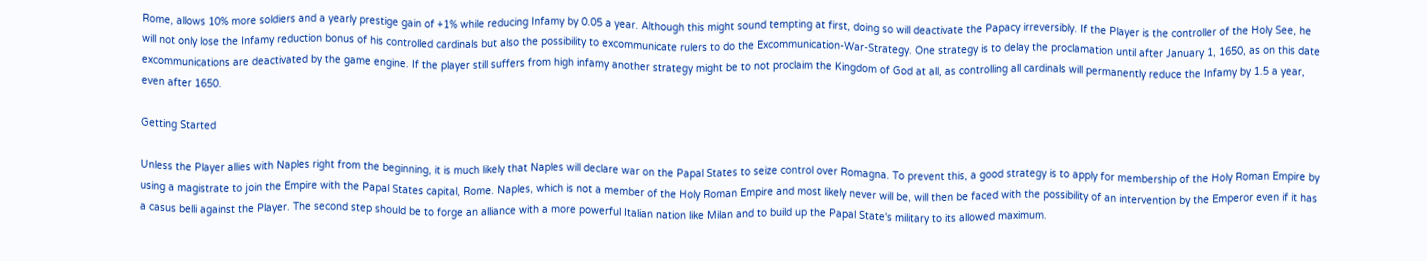Rome, allows 10% more soldiers and a yearly prestige gain of +1% while reducing Infamy by 0.05 a year. Although this might sound tempting at first, doing so will deactivate the Papacy irreversibly. If the Player is the controller of the Holy See, he will not only lose the Infamy reduction bonus of his controlled cardinals but also the possibility to excommunicate rulers to do the Excommunication-War-Strategy. One strategy is to delay the proclamation until after January 1, 1650, as on this date excommunications are deactivated by the game engine. If the player still suffers from high infamy another strategy might be to not proclaim the Kingdom of God at all, as controlling all cardinals will permanently reduce the Infamy by 1.5 a year, even after 1650.

Getting Started

Unless the Player allies with Naples right from the beginning, it is much likely that Naples will declare war on the Papal States to seize control over Romagna. To prevent this, a good strategy is to apply for membership of the Holy Roman Empire by using a magistrate to join the Empire with the Papal States capital, Rome. Naples, which is not a member of the Holy Roman Empire and most likely never will be, will then be faced with the possibility of an intervention by the Emperor even if it has a casus belli against the Player. The second step should be to forge an alliance with a more powerful Italian nation like Milan and to build up the Papal State's military to its allowed maximum.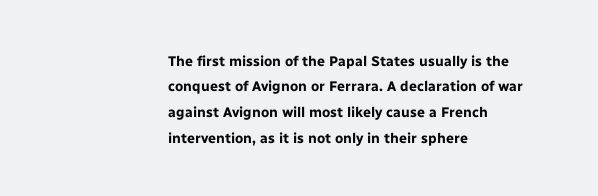The first mission of the Papal States usually is the conquest of Avignon or Ferrara. A declaration of war against Avignon will most likely cause a French intervention, as it is not only in their sphere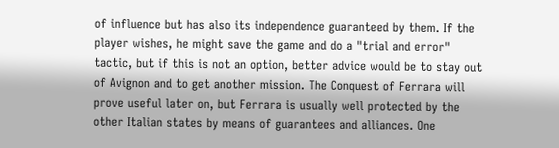of influence but has also its independence guaranteed by them. If the player wishes, he might save the game and do a "trial and error" tactic, but if this is not an option, better advice would be to stay out of Avignon and to get another mission. The Conquest of Ferrara will prove useful later on, but Ferrara is usually well protected by the other Italian states by means of guarantees and alliances. One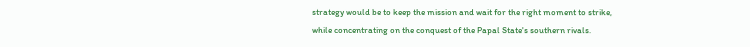strategy would be to keep the mission and wait for the right moment to strike, while concentrating on the conquest of the Papal State's southern rivals.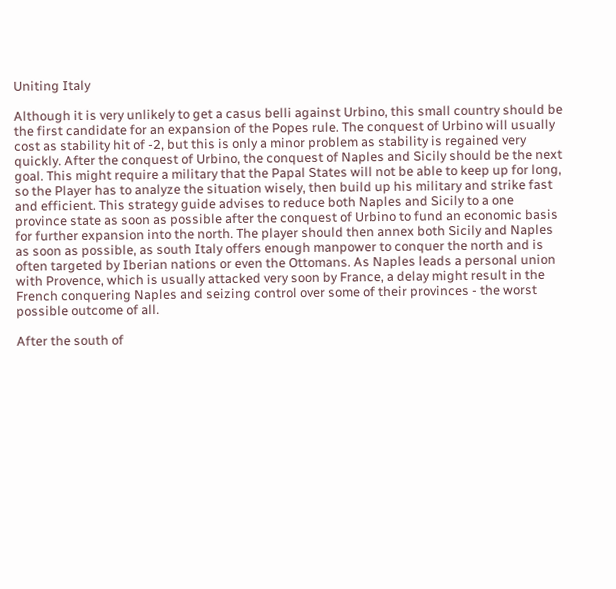Uniting Italy

Although it is very unlikely to get a casus belli against Urbino, this small country should be the first candidate for an expansion of the Popes rule. The conquest of Urbino will usually cost as stability hit of -2, but this is only a minor problem as stability is regained very quickly. After the conquest of Urbino, the conquest of Naples and Sicily should be the next goal. This might require a military that the Papal States will not be able to keep up for long, so the Player has to analyze the situation wisely, then build up his military and strike fast and efficient. This strategy guide advises to reduce both Naples and Sicily to a one province state as soon as possible after the conquest of Urbino to fund an economic basis for further expansion into the north. The player should then annex both Sicily and Naples as soon as possible, as south Italy offers enough manpower to conquer the north and is often targeted by Iberian nations or even the Ottomans. As Naples leads a personal union with Provence, which is usually attacked very soon by France, a delay might result in the French conquering Naples and seizing control over some of their provinces - the worst possible outcome of all.

After the south of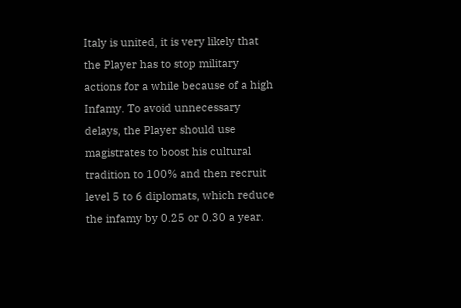Italy is united, it is very likely that the Player has to stop military actions for a while because of a high Infamy. To avoid unnecessary delays, the Player should use magistrates to boost his cultural tradition to 100% and then recruit level 5 to 6 diplomats, which reduce the infamy by 0.25 or 0.30 a year.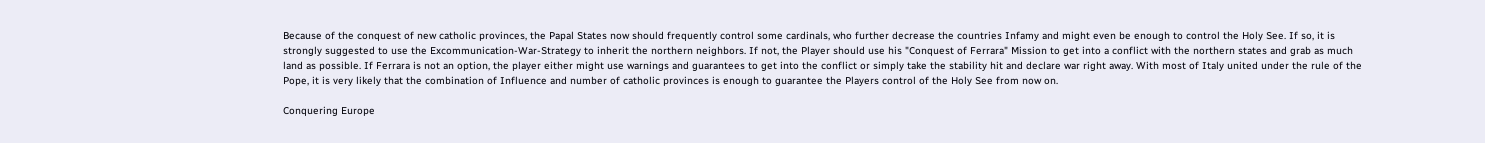Because of the conquest of new catholic provinces, the Papal States now should frequently control some cardinals, who further decrease the countries Infamy and might even be enough to control the Holy See. If so, it is strongly suggested to use the Excommunication-War-Strategy to inherit the northern neighbors. If not, the Player should use his "Conquest of Ferrara" Mission to get into a conflict with the northern states and grab as much land as possible. If Ferrara is not an option, the player either might use warnings and guarantees to get into the conflict or simply take the stability hit and declare war right away. With most of Italy united under the rule of the Pope, it is very likely that the combination of Influence and number of catholic provinces is enough to guarantee the Players control of the Holy See from now on.

Conquering Europe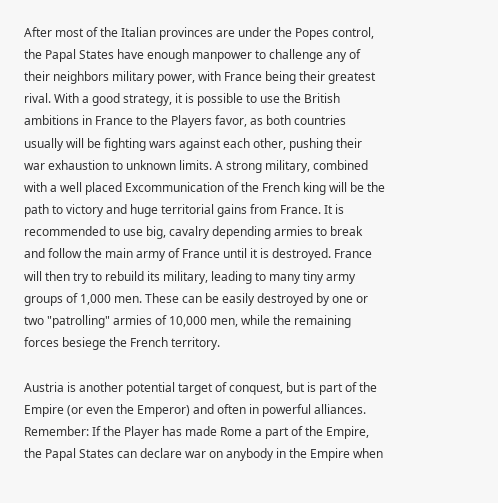After most of the Italian provinces are under the Popes control, the Papal States have enough manpower to challenge any of their neighbors military power, with France being their greatest rival. With a good strategy, it is possible to use the British ambitions in France to the Players favor, as both countries usually will be fighting wars against each other, pushing their war exhaustion to unknown limits. A strong military, combined with a well placed Excommunication of the French king will be the path to victory and huge territorial gains from France. It is recommended to use big, cavalry depending armies to break and follow the main army of France until it is destroyed. France will then try to rebuild its military, leading to many tiny army groups of 1,000 men. These can be easily destroyed by one or two "patrolling" armies of 10,000 men, while the remaining forces besiege the French territory.

Austria is another potential target of conquest, but is part of the Empire (or even the Emperor) and often in powerful alliances. Remember: If the Player has made Rome a part of the Empire, the Papal States can declare war on anybody in the Empire when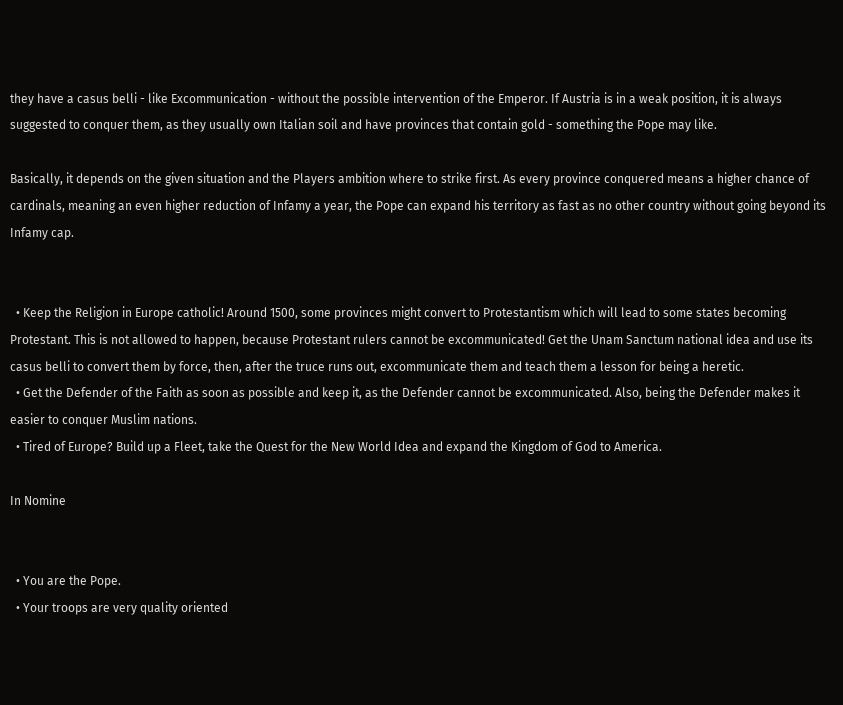they have a casus belli - like Excommunication - without the possible intervention of the Emperor. If Austria is in a weak position, it is always suggested to conquer them, as they usually own Italian soil and have provinces that contain gold - something the Pope may like.

Basically, it depends on the given situation and the Players ambition where to strike first. As every province conquered means a higher chance of cardinals, meaning an even higher reduction of Infamy a year, the Pope can expand his territory as fast as no other country without going beyond its Infamy cap.


  • Keep the Religion in Europe catholic! Around 1500, some provinces might convert to Protestantism which will lead to some states becoming Protestant. This is not allowed to happen, because Protestant rulers cannot be excommunicated! Get the Unam Sanctum national idea and use its casus belli to convert them by force, then, after the truce runs out, excommunicate them and teach them a lesson for being a heretic.
  • Get the Defender of the Faith as soon as possible and keep it, as the Defender cannot be excommunicated. Also, being the Defender makes it easier to conquer Muslim nations.
  • Tired of Europe? Build up a Fleet, take the Quest for the New World Idea and expand the Kingdom of God to America.

In Nomine


  • You are the Pope.
  • Your troops are very quality oriented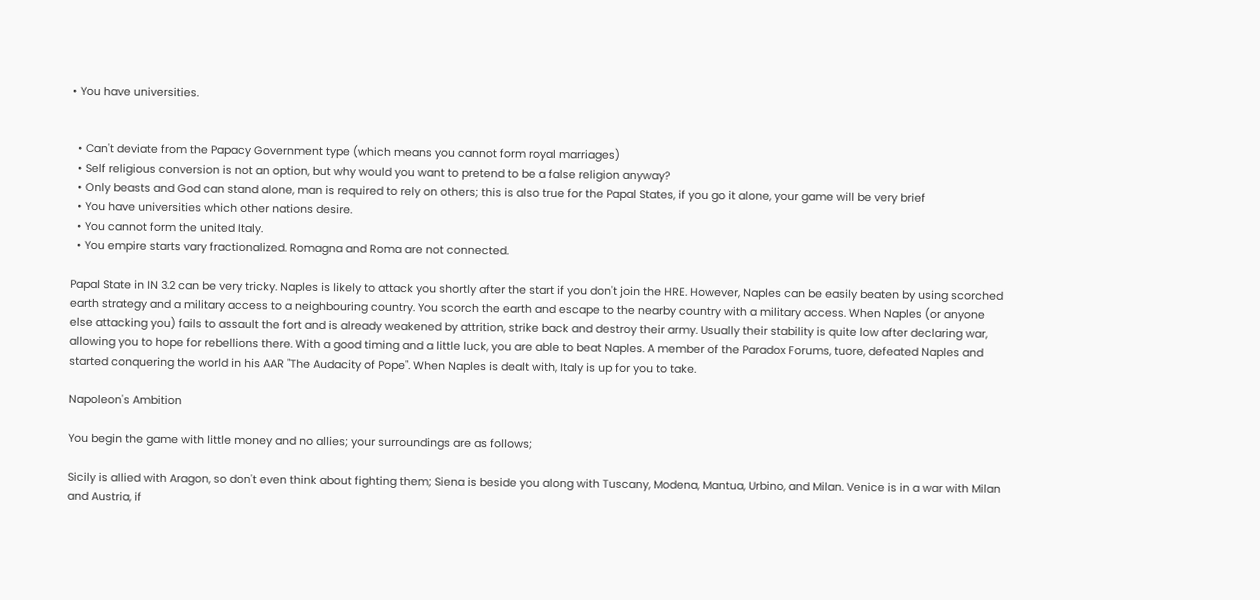• You have universities.


  • Can't deviate from the Papacy Government type (which means you cannot form royal marriages)
  • Self religious conversion is not an option, but why would you want to pretend to be a false religion anyway?
  • Only beasts and God can stand alone, man is required to rely on others; this is also true for the Papal States, if you go it alone, your game will be very brief
  • You have universities which other nations desire.
  • You cannot form the united Italy.
  • You empire starts vary fractionalized. Romagna and Roma are not connected.

Papal State in IN 3.2 can be very tricky. Naples is likely to attack you shortly after the start if you don't join the HRE. However, Naples can be easily beaten by using scorched earth strategy and a military access to a neighbouring country. You scorch the earth and escape to the nearby country with a military access. When Naples (or anyone else attacking you) fails to assault the fort and is already weakened by attrition, strike back and destroy their army. Usually their stability is quite low after declaring war, allowing you to hope for rebellions there. With a good timing and a little luck, you are able to beat Naples. A member of the Paradox Forums, tuore, defeated Naples and started conquering the world in his AAR "The Audacity of Pope". When Naples is dealt with, Italy is up for you to take.

Napoleon's Ambition

You begin the game with little money and no allies; your surroundings are as follows;

Sicily is allied with Aragon, so don't even think about fighting them; Siena is beside you along with Tuscany, Modena, Mantua, Urbino, and Milan. Venice is in a war with Milan and Austria, if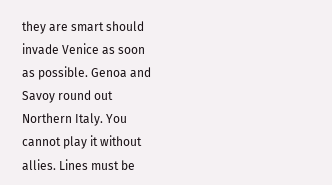they are smart should invade Venice as soon as possible. Genoa and Savoy round out Northern Italy. You cannot play it without allies. Lines must be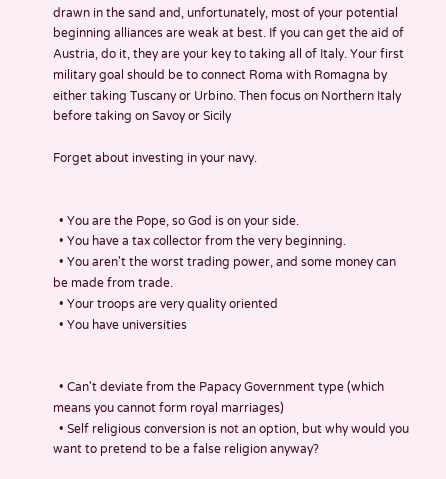drawn in the sand and, unfortunately, most of your potential beginning alliances are weak at best. If you can get the aid of Austria, do it, they are your key to taking all of Italy. Your first military goal should be to connect Roma with Romagna by either taking Tuscany or Urbino. Then focus on Northern Italy before taking on Savoy or Sicily

Forget about investing in your navy.


  • You are the Pope, so God is on your side.
  • You have a tax collector from the very beginning.
  • You aren't the worst trading power, and some money can be made from trade.
  • Your troops are very quality oriented
  • You have universities


  • Can't deviate from the Papacy Government type (which means you cannot form royal marriages)
  • Self religious conversion is not an option, but why would you want to pretend to be a false religion anyway?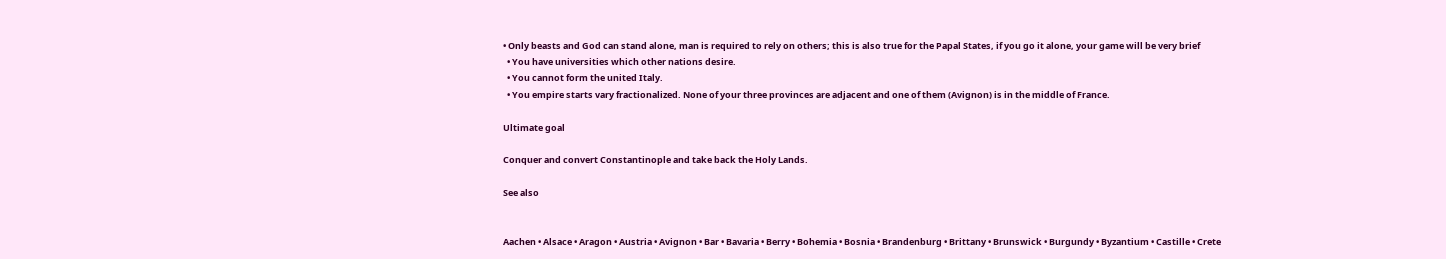• Only beasts and God can stand alone, man is required to rely on others; this is also true for the Papal States, if you go it alone, your game will be very brief
  • You have universities which other nations desire.
  • You cannot form the united Italy.
  • You empire starts vary fractionalized. None of your three provinces are adjacent and one of them (Avignon) is in the middle of France.

Ultimate goal

Conquer and convert Constantinople and take back the Holy Lands.

See also


Aachen • Alsace • Aragon • Austria • Avignon • Bar • Bavaria • Berry • Bohemia • Bosnia • Brandenburg • Brittany • Brunswick • Burgundy • Byzantium • Castille • Crete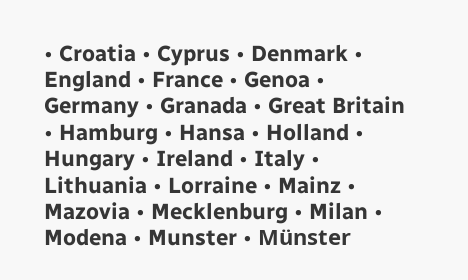• Croatia • Cyprus • Denmark • England • France • Genoa • Germany • Granada • Great Britain • Hamburg • Hansa • Holland • Hungary • Ireland • Italy • Lithuania • Lorraine • Mainz • Mazovia • Mecklenburg • Milan • Modena • Munster • Münster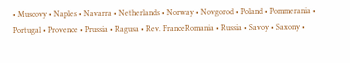• Muscovy • Naples • Navarra • Netherlands • Norway • Novgorod • Poland • Pommerania • Portugal • Provence • Prussia • Ragusa • Rev. FranceRomania • Russia • Savoy • Saxony •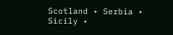Scotland • Serbia • Sicily •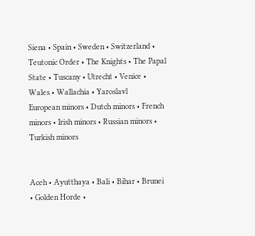Siena • Spain • Sweden • Switzerland • Teutonic Order • The Knights • The Papal State • Tuscany • Utrecht • Venice • Wales • Wallachia • Yaroslavl
European minors • Dutch minors • French minors • Irish minors • Russian minors • Turkish minors


Aceh • Ayutthaya • Bali • Bihar • Brunei • Golden Horde •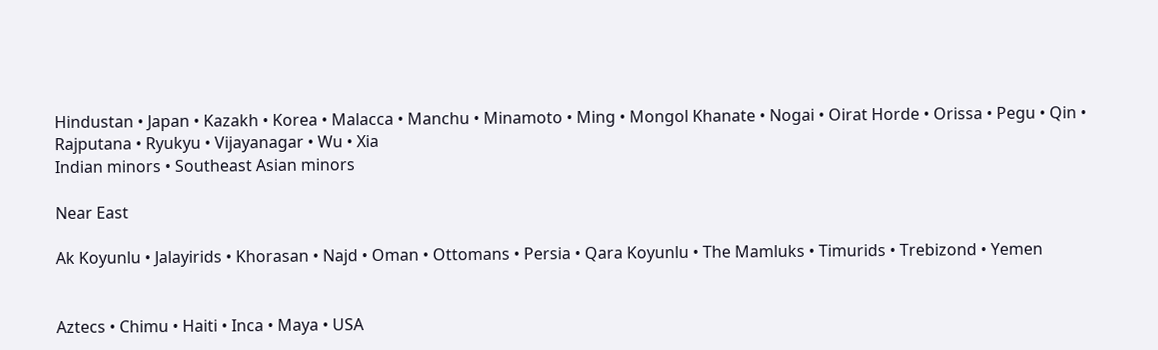Hindustan • Japan • Kazakh • Korea • Malacca • Manchu • Minamoto • Ming • Mongol Khanate • Nogai • Oirat Horde • Orissa • Pegu • Qin • Rajputana • Ryukyu • Vijayanagar • Wu • Xia
Indian minors • Southeast Asian minors

Near East

Ak Koyunlu • Jalayirids • Khorasan • Najd • Oman • Ottomans • Persia • Qara Koyunlu • The Mamluks • Timurids • Trebizond • Yemen


Aztecs • Chimu • Haiti • Inca • Maya • USA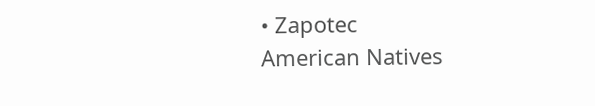• Zapotec
American Natives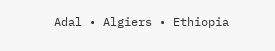Adal • Algiers • Ethiopia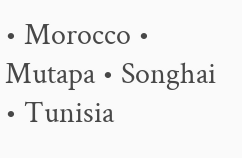• Morocco • Mutapa • Songhai • Tunisia